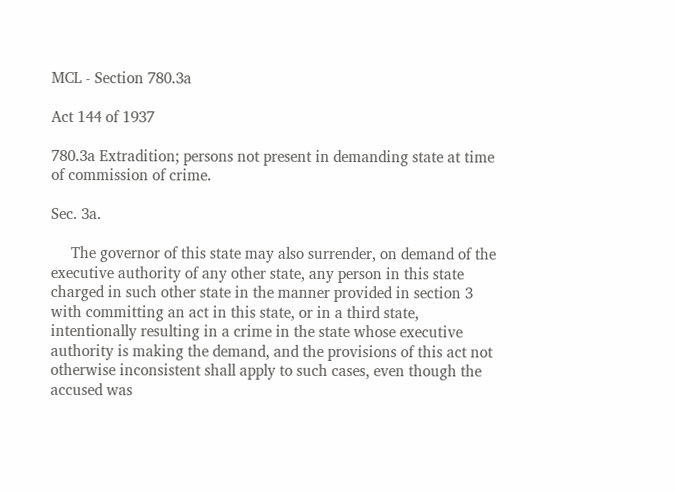MCL - Section 780.3a

Act 144 of 1937

780.3a Extradition; persons not present in demanding state at time of commission of crime.

Sec. 3a.

     The governor of this state may also surrender, on demand of the executive authority of any other state, any person in this state charged in such other state in the manner provided in section 3 with committing an act in this state, or in a third state, intentionally resulting in a crime in the state whose executive authority is making the demand, and the provisions of this act not otherwise inconsistent shall apply to such cases, even though the accused was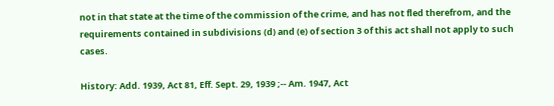not in that state at the time of the commission of the crime, and has not fled therefrom, and the requirements contained in subdivisions (d) and (e) of section 3 of this act shall not apply to such cases.

History: Add. 1939, Act 81, Eff. Sept. 29, 1939 ;-- Am. 1947, Act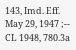143, Imd. Eff. May 29, 1947 ;-- CL 1948, 780.3a